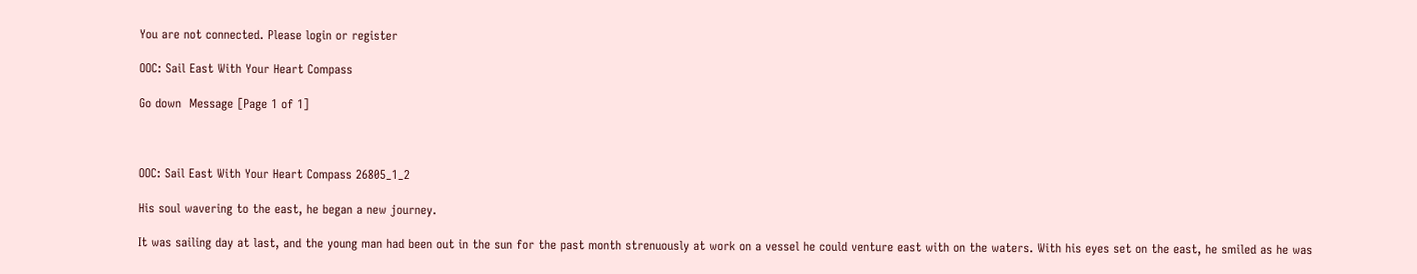You are not connected. Please login or register

OOC: Sail East With Your Heart Compass

Go down  Message [Page 1 of 1]



OOC: Sail East With Your Heart Compass 26805_1_2

His soul wavering to the east, he began a new journey.

It was sailing day at last, and the young man had been out in the sun for the past month strenuously at work on a vessel he could venture east with on the waters. With his eyes set on the east, he smiled as he was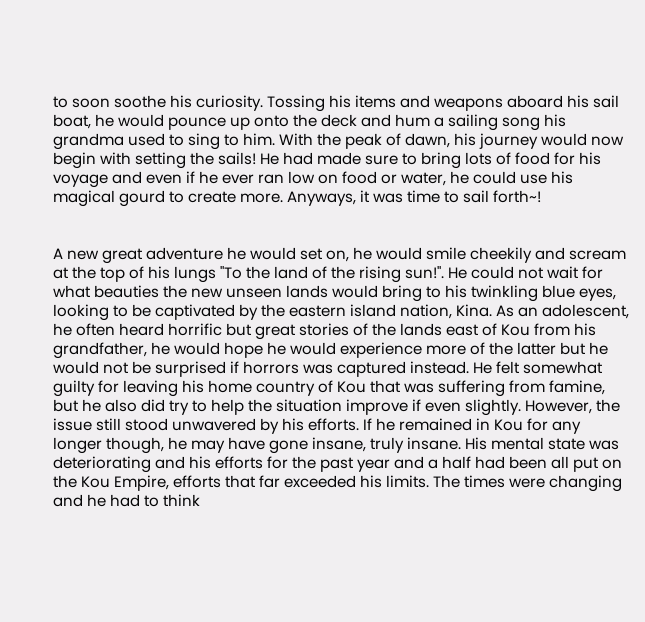to soon soothe his curiosity. Tossing his items and weapons aboard his sail boat, he would pounce up onto the deck and hum a sailing song his grandma used to sing to him. With the peak of dawn, his journey would now begin with setting the sails! He had made sure to bring lots of food for his voyage and even if he ever ran low on food or water, he could use his magical gourd to create more. Anyways, it was time to sail forth~!


A new great adventure he would set on, he would smile cheekily and scream at the top of his lungs "To the land of the rising sun!". He could not wait for what beauties the new unseen lands would bring to his twinkling blue eyes, looking to be captivated by the eastern island nation, Kina. As an adolescent, he often heard horrific but great stories of the lands east of Kou from his grandfather, he would hope he would experience more of the latter but he would not be surprised if horrors was captured instead. He felt somewhat guilty for leaving his home country of Kou that was suffering from famine, but he also did try to help the situation improve if even slightly. However, the issue still stood unwavered by his efforts. If he remained in Kou for any longer though, he may have gone insane, truly insane. His mental state was deteriorating and his efforts for the past year and a half had been all put on the Kou Empire, efforts that far exceeded his limits. The times were changing and he had to think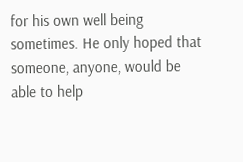for his own well being sometimes. He only hoped that someone, anyone, would be able to help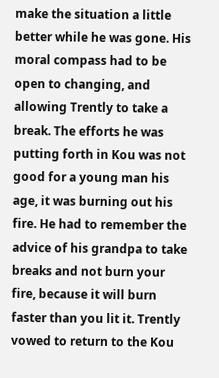make the situation a little better while he was gone. His moral compass had to be open to changing, and allowing Trently to take a break. The efforts he was putting forth in Kou was not good for a young man his age, it was burning out his fire. He had to remember the advice of his grandpa to take breaks and not burn your fire, because it will burn faster than you lit it. Trently vowed to return to the Kou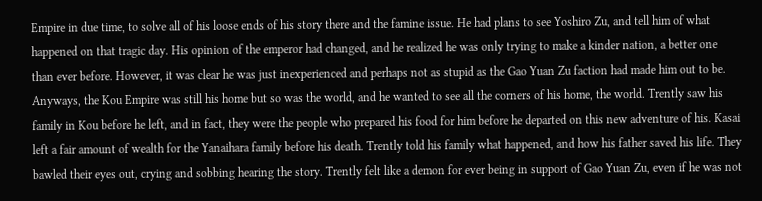Empire in due time, to solve all of his loose ends of his story there and the famine issue. He had plans to see Yoshiro Zu, and tell him of what happened on that tragic day. His opinion of the emperor had changed, and he realized he was only trying to make a kinder nation, a better one than ever before. However, it was clear he was just inexperienced and perhaps not as stupid as the Gao Yuan Zu faction had made him out to be. Anyways, the Kou Empire was still his home but so was the world, and he wanted to see all the corners of his home, the world. Trently saw his family in Kou before he left, and in fact, they were the people who prepared his food for him before he departed on this new adventure of his. Kasai left a fair amount of wealth for the Yanaihara family before his death. Trently told his family what happened, and how his father saved his life. They bawled their eyes out, crying and sobbing hearing the story. Trently felt like a demon for ever being in support of Gao Yuan Zu, even if he was not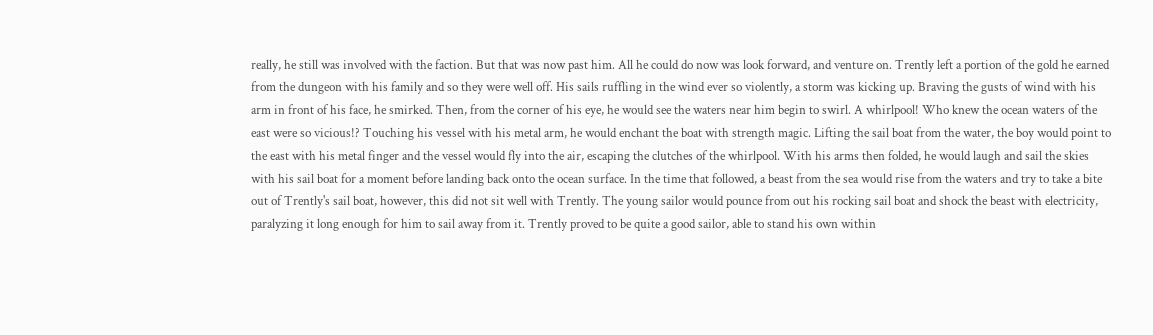really, he still was involved with the faction. But that was now past him. All he could do now was look forward, and venture on. Trently left a portion of the gold he earned from the dungeon with his family and so they were well off. His sails ruffling in the wind ever so violently, a storm was kicking up. Braving the gusts of wind with his arm in front of his face, he smirked. Then, from the corner of his eye, he would see the waters near him begin to swirl. A whirlpool! Who knew the ocean waters of the east were so vicious!? Touching his vessel with his metal arm, he would enchant the boat with strength magic. Lifting the sail boat from the water, the boy would point to the east with his metal finger and the vessel would fly into the air, escaping the clutches of the whirlpool. With his arms then folded, he would laugh and sail the skies with his sail boat for a moment before landing back onto the ocean surface. In the time that followed, a beast from the sea would rise from the waters and try to take a bite out of Trently's sail boat, however, this did not sit well with Trently. The young sailor would pounce from out his rocking sail boat and shock the beast with electricity, paralyzing it long enough for him to sail away from it. Trently proved to be quite a good sailor, able to stand his own within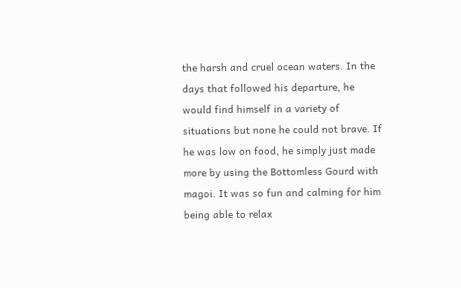the harsh and cruel ocean waters. In the days that followed his departure, he would find himself in a variety of situations but none he could not brave. If he was low on food, he simply just made more by using the Bottomless Gourd with magoi. It was so fun and calming for him being able to relax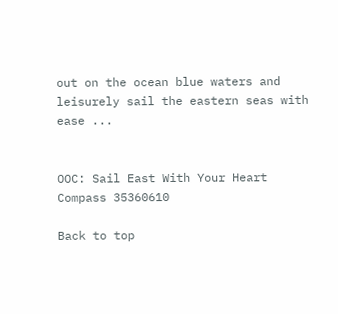out on the ocean blue waters and leisurely sail the eastern seas with ease ...


OOC: Sail East With Your Heart Compass 35360610

Back to top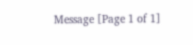Message [Page 1 of 1]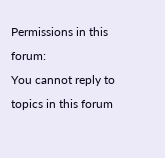Permissions in this forum:
You cannot reply to topics in this forum